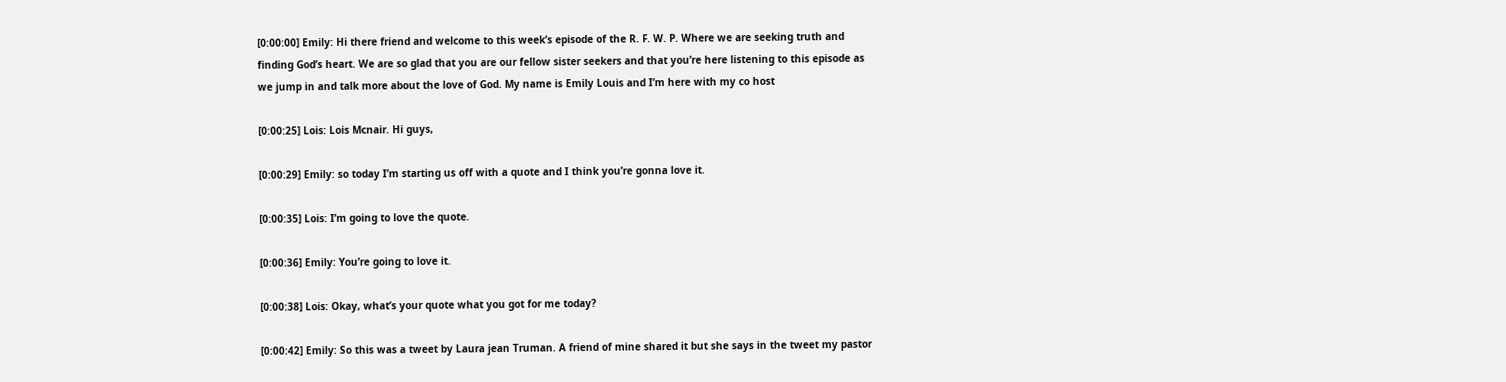[0:00:00] Emily: Hi there friend and welcome to this week’s episode of the R. F. W. P. Where we are seeking truth and finding God’s heart. We are so glad that you are our fellow sister seekers and that you’re here listening to this episode as we jump in and talk more about the love of God. My name is Emily Louis and I’m here with my co host

[0:00:25] Lois: Lois Mcnair. Hi guys,

[0:00:29] Emily: so today I’m starting us off with a quote and I think you’re gonna love it.

[0:00:35] Lois: I’m going to love the quote.

[0:00:36] Emily: You’re going to love it.

[0:00:38] Lois: Okay, what’s your quote what you got for me today?

[0:00:42] Emily: So this was a tweet by Laura jean Truman. A friend of mine shared it but she says in the tweet my pastor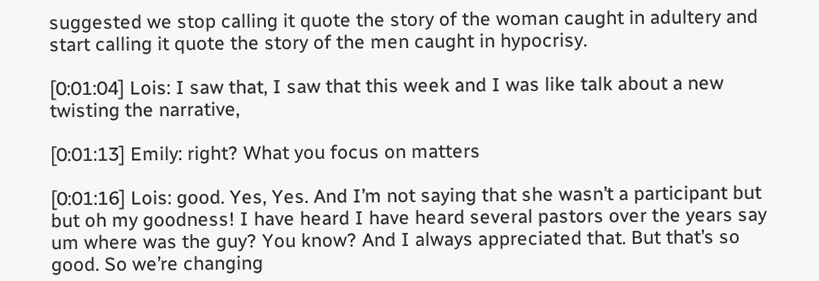suggested we stop calling it quote the story of the woman caught in adultery and start calling it quote the story of the men caught in hypocrisy.

[0:01:04] Lois: I saw that, I saw that this week and I was like talk about a new twisting the narrative,

[0:01:13] Emily: right? What you focus on matters

[0:01:16] Lois: good. Yes, Yes. And I’m not saying that she wasn’t a participant but but oh my goodness! I have heard I have heard several pastors over the years say um where was the guy? You know? And I always appreciated that. But that’s so good. So we’re changing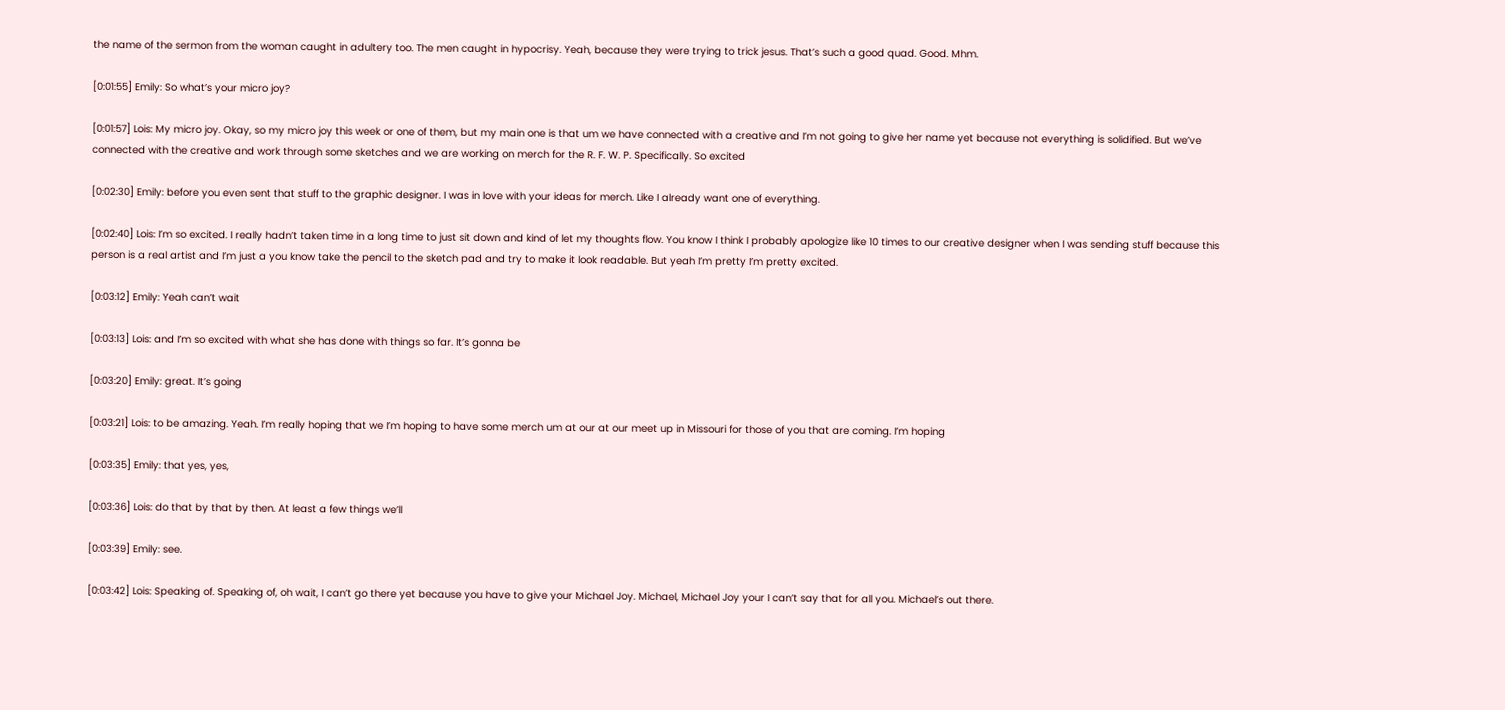the name of the sermon from the woman caught in adultery too. The men caught in hypocrisy. Yeah, because they were trying to trick jesus. That’s such a good quad. Good. Mhm.

[0:01:55] Emily: So what’s your micro joy?

[0:01:57] Lois: My micro joy. Okay, so my micro joy this week or one of them, but my main one is that um we have connected with a creative and I’m not going to give her name yet because not everything is solidified. But we’ve connected with the creative and work through some sketches and we are working on merch for the R. F. W. P. Specifically. So excited

[0:02:30] Emily: before you even sent that stuff to the graphic designer. I was in love with your ideas for merch. Like I already want one of everything.

[0:02:40] Lois: I’m so excited. I really hadn’t taken time in a long time to just sit down and kind of let my thoughts flow. You know I think I probably apologize like 10 times to our creative designer when I was sending stuff because this person is a real artist and I’m just a you know take the pencil to the sketch pad and try to make it look readable. But yeah I’m pretty I’m pretty excited.

[0:03:12] Emily: Yeah can’t wait

[0:03:13] Lois: and I’m so excited with what she has done with things so far. It’s gonna be

[0:03:20] Emily: great. It’s going

[0:03:21] Lois: to be amazing. Yeah. I’m really hoping that we I’m hoping to have some merch um at our at our meet up in Missouri for those of you that are coming. I’m hoping

[0:03:35] Emily: that yes, yes,

[0:03:36] Lois: do that by that by then. At least a few things we’ll

[0:03:39] Emily: see.

[0:03:42] Lois: Speaking of. Speaking of, oh wait, I can’t go there yet because you have to give your Michael Joy. Michael, Michael Joy your I can’t say that for all you. Michael’s out there.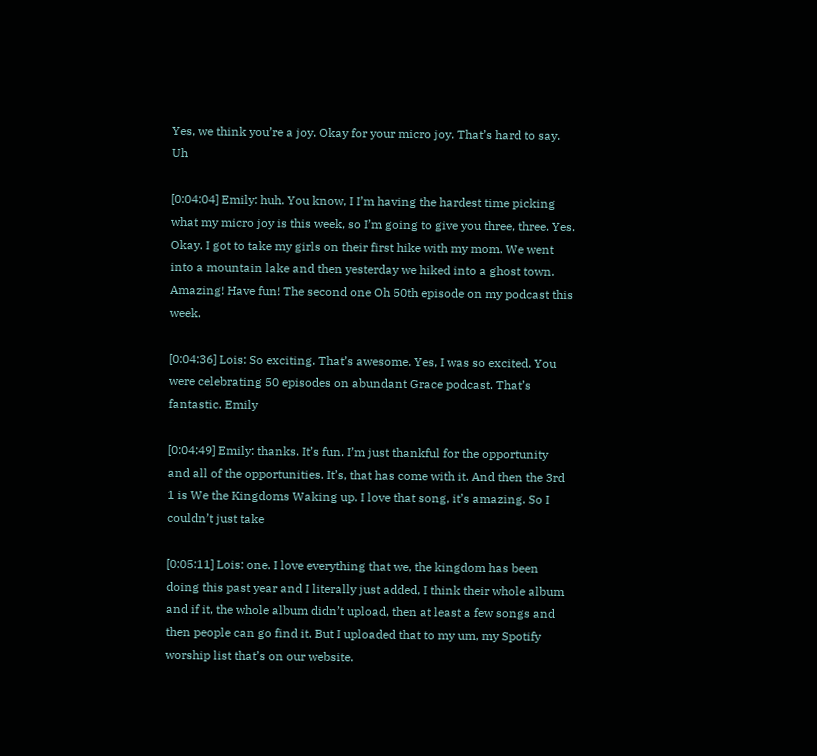Yes, we think you’re a joy. Okay for your micro joy. That’s hard to say. Uh

[0:04:04] Emily: huh. You know, I I’m having the hardest time picking what my micro joy is this week, so I’m going to give you three, three. Yes. Okay. I got to take my girls on their first hike with my mom. We went into a mountain lake and then yesterday we hiked into a ghost town. Amazing! Have fun! The second one Oh 50th episode on my podcast this week.

[0:04:36] Lois: So exciting. That’s awesome. Yes, I was so excited. You were celebrating 50 episodes on abundant Grace podcast. That’s fantastic. Emily

[0:04:49] Emily: thanks. It’s fun. I’m just thankful for the opportunity and all of the opportunities. It’s, that has come with it. And then the 3rd 1 is We the Kingdoms Waking up. I love that song, it’s amazing. So I couldn’t just take

[0:05:11] Lois: one. I love everything that we, the kingdom has been doing this past year and I literally just added, I think their whole album and if it, the whole album didn’t upload, then at least a few songs and then people can go find it. But I uploaded that to my um, my Spotify worship list that’s on our website.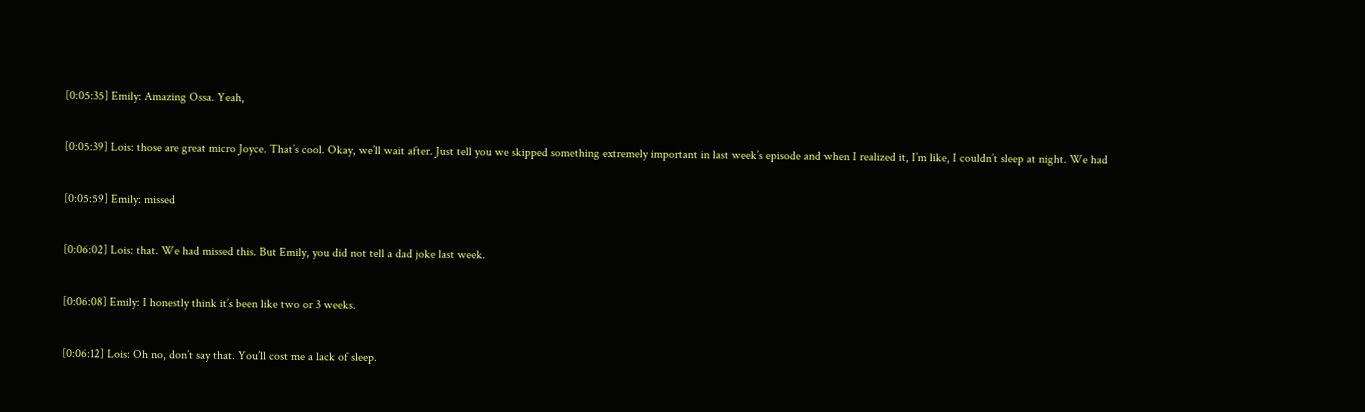[0:05:35] Emily: Amazing Ossa. Yeah,

[0:05:39] Lois: those are great micro Joyce. That’s cool. Okay, we’ll wait after. Just tell you we skipped something extremely important in last week’s episode and when I realized it, I’m like, I couldn’t sleep at night. We had

[0:05:59] Emily: missed

[0:06:02] Lois: that. We had missed this. But Emily, you did not tell a dad joke last week.

[0:06:08] Emily: I honestly think it’s been like two or 3 weeks.

[0:06:12] Lois: Oh no, don’t say that. You’ll cost me a lack of sleep.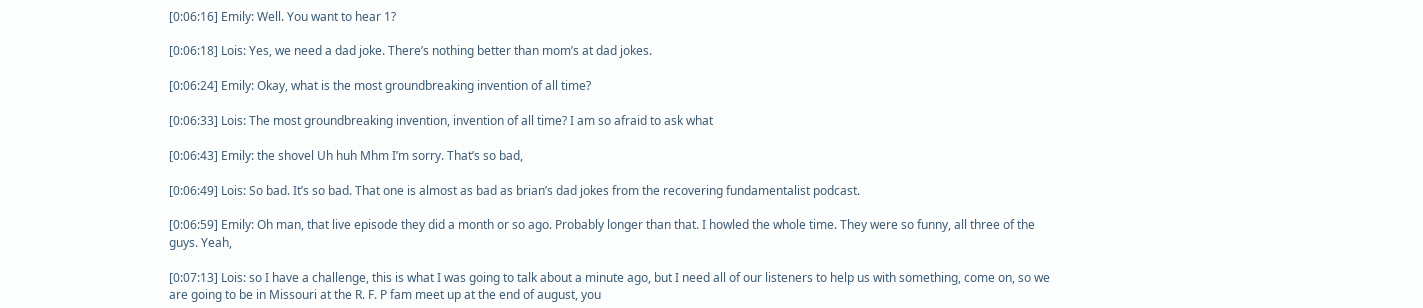[0:06:16] Emily: Well. You want to hear 1?

[0:06:18] Lois: Yes, we need a dad joke. There’s nothing better than mom’s at dad jokes.

[0:06:24] Emily: Okay, what is the most groundbreaking invention of all time?

[0:06:33] Lois: The most groundbreaking invention, invention of all time? I am so afraid to ask what

[0:06:43] Emily: the shovel Uh huh Mhm I’m sorry. That’s so bad,

[0:06:49] Lois: So bad. It’s so bad. That one is almost as bad as brian’s dad jokes from the recovering fundamentalist podcast.

[0:06:59] Emily: Oh man, that live episode they did a month or so ago. Probably longer than that. I howled the whole time. They were so funny, all three of the guys. Yeah,

[0:07:13] Lois: so I have a challenge, this is what I was going to talk about a minute ago, but I need all of our listeners to help us with something, come on, so we are going to be in Missouri at the R. F. P fam meet up at the end of august, you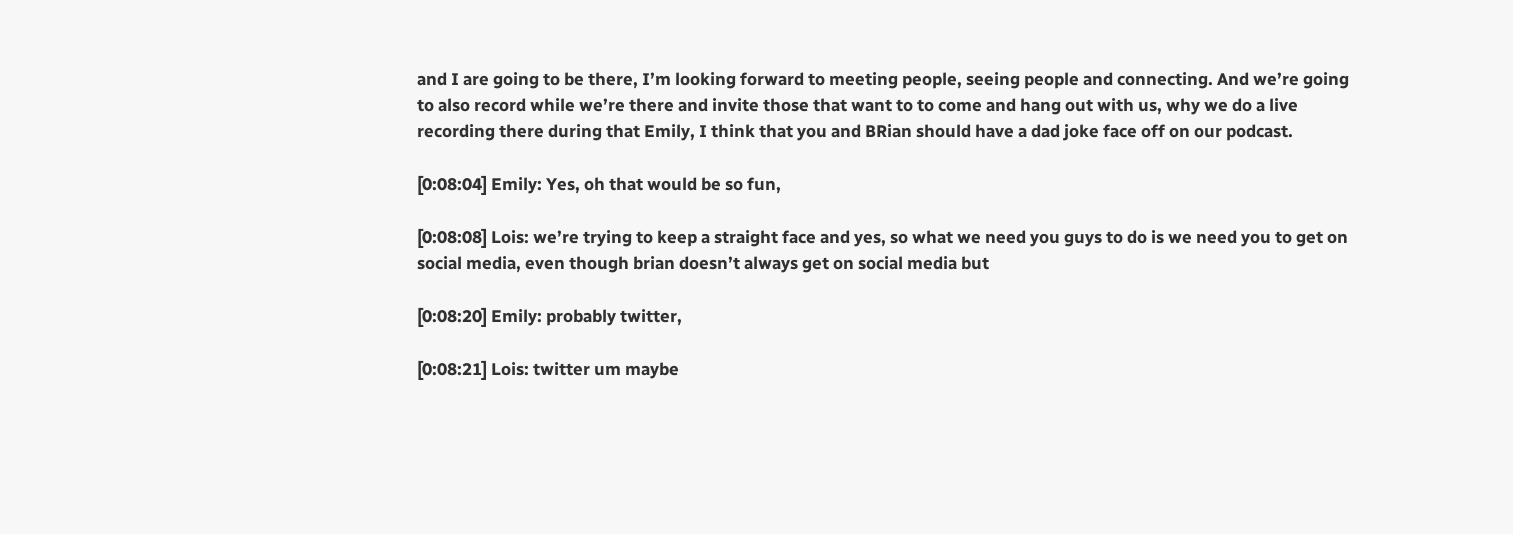and I are going to be there, I’m looking forward to meeting people, seeing people and connecting. And we’re going to also record while we’re there and invite those that want to to come and hang out with us, why we do a live recording there during that Emily, I think that you and BRian should have a dad joke face off on our podcast.

[0:08:04] Emily: Yes, oh that would be so fun,

[0:08:08] Lois: we’re trying to keep a straight face and yes, so what we need you guys to do is we need you to get on social media, even though brian doesn’t always get on social media but

[0:08:20] Emily: probably twitter,

[0:08:21] Lois: twitter um maybe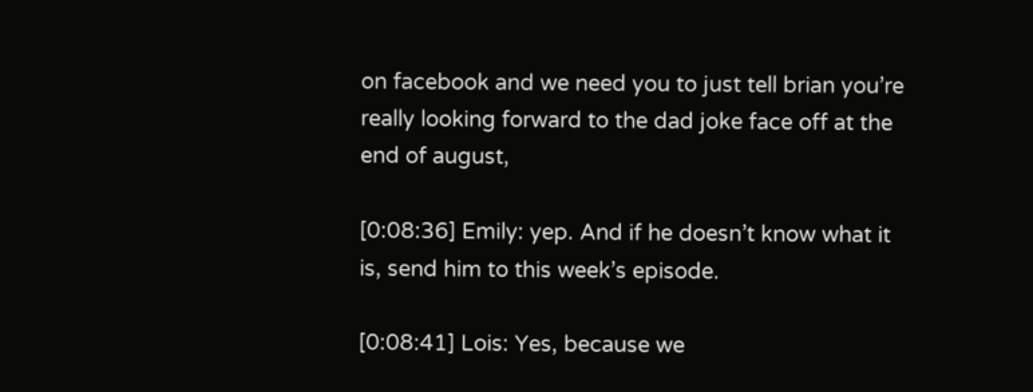on facebook and we need you to just tell brian you’re really looking forward to the dad joke face off at the end of august,

[0:08:36] Emily: yep. And if he doesn’t know what it is, send him to this week’s episode.

[0:08:41] Lois: Yes, because we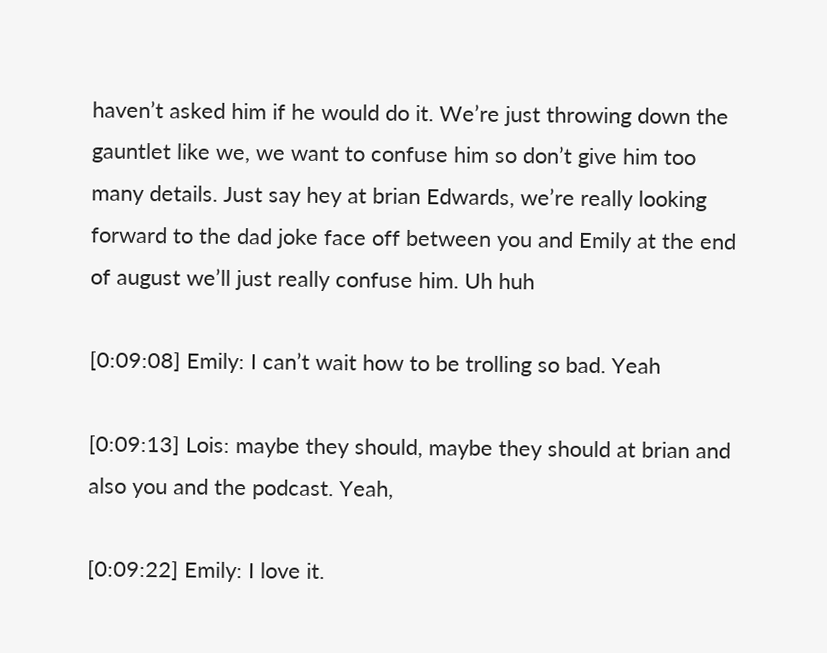haven’t asked him if he would do it. We’re just throwing down the gauntlet like we, we want to confuse him so don’t give him too many details. Just say hey at brian Edwards, we’re really looking forward to the dad joke face off between you and Emily at the end of august we’ll just really confuse him. Uh huh

[0:09:08] Emily: I can’t wait how to be trolling so bad. Yeah

[0:09:13] Lois: maybe they should, maybe they should at brian and also you and the podcast. Yeah,

[0:09:22] Emily: I love it.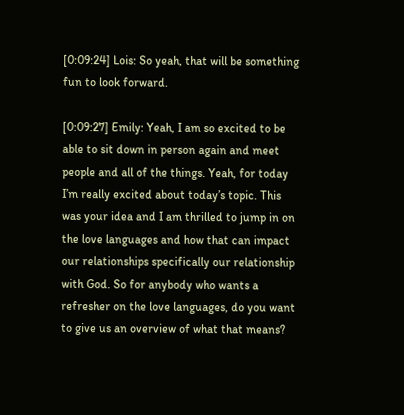[0:09:24] Lois: So yeah, that will be something fun to look forward.

[0:09:27] Emily: Yeah, I am so excited to be able to sit down in person again and meet people and all of the things. Yeah, for today I’m really excited about today’s topic. This was your idea and I am thrilled to jump in on the love languages and how that can impact our relationships specifically our relationship with God. So for anybody who wants a refresher on the love languages, do you want to give us an overview of what that means?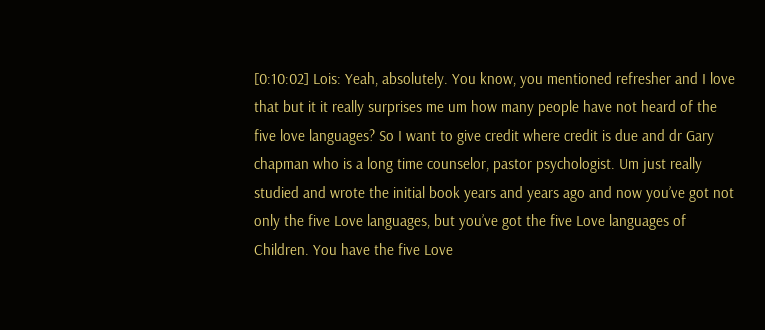[0:10:02] Lois: Yeah, absolutely. You know, you mentioned refresher and I love that but it it really surprises me um how many people have not heard of the five love languages? So I want to give credit where credit is due and dr Gary chapman who is a long time counselor, pastor psychologist. Um just really studied and wrote the initial book years and years ago and now you’ve got not only the five Love languages, but you’ve got the five Love languages of Children. You have the five Love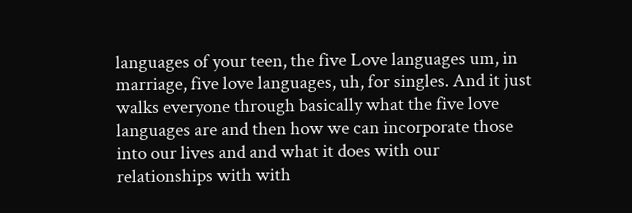languages of your teen, the five Love languages um, in marriage, five love languages, uh, for singles. And it just walks everyone through basically what the five love languages are and then how we can incorporate those into our lives and and what it does with our relationships with with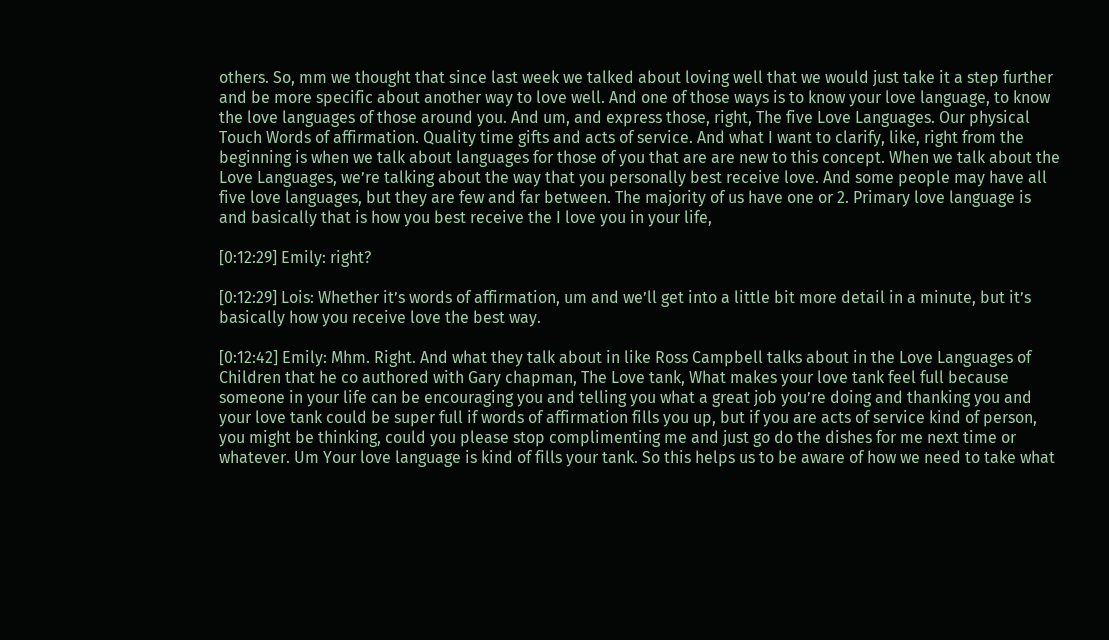others. So, mm we thought that since last week we talked about loving well that we would just take it a step further and be more specific about another way to love well. And one of those ways is to know your love language, to know the love languages of those around you. And um, and express those, right, The five Love Languages. Our physical Touch Words of affirmation. Quality time gifts and acts of service. And what I want to clarify, like, right from the beginning is when we talk about languages for those of you that are are new to this concept. When we talk about the Love Languages, we’re talking about the way that you personally best receive love. And some people may have all five love languages, but they are few and far between. The majority of us have one or 2. Primary love language is and basically that is how you best receive the I love you in your life,

[0:12:29] Emily: right?

[0:12:29] Lois: Whether it’s words of affirmation, um and we’ll get into a little bit more detail in a minute, but it’s basically how you receive love the best way.

[0:12:42] Emily: Mhm. Right. And what they talk about in like Ross Campbell talks about in the Love Languages of Children that he co authored with Gary chapman, The Love tank, What makes your love tank feel full because someone in your life can be encouraging you and telling you what a great job you’re doing and thanking you and your love tank could be super full if words of affirmation fills you up, but if you are acts of service kind of person, you might be thinking, could you please stop complimenting me and just go do the dishes for me next time or whatever. Um Your love language is kind of fills your tank. So this helps us to be aware of how we need to take what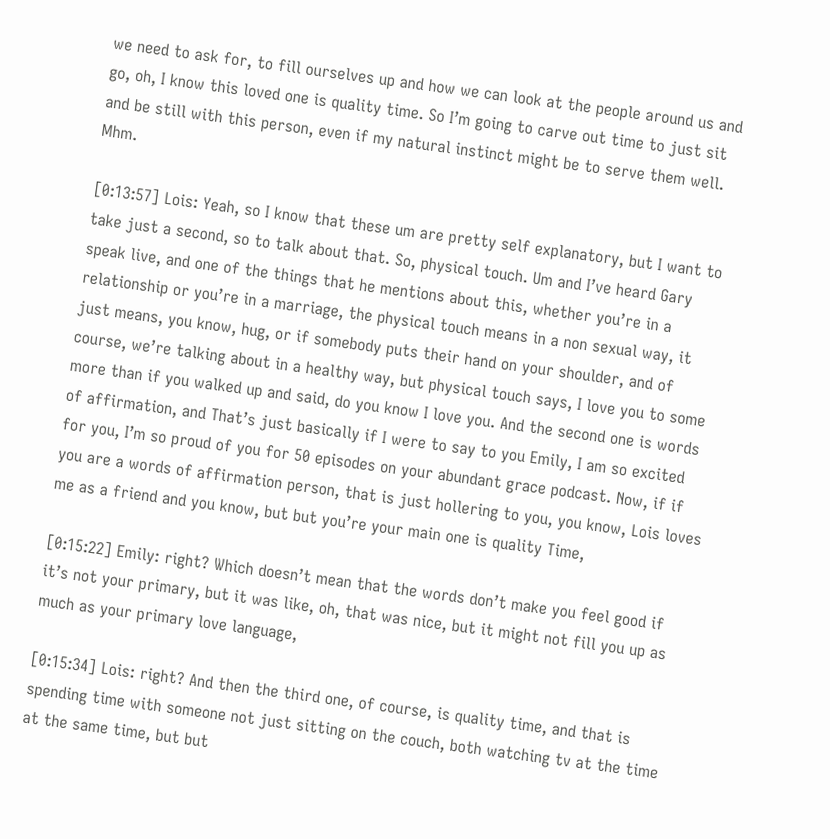we need to ask for, to fill ourselves up and how we can look at the people around us and go, oh, I know this loved one is quality time. So I’m going to carve out time to just sit and be still with this person, even if my natural instinct might be to serve them well. Mhm.

[0:13:57] Lois: Yeah, so I know that these um are pretty self explanatory, but I want to take just a second, so to talk about that. So, physical touch. Um and I’ve heard Gary speak live, and one of the things that he mentions about this, whether you’re in a relationship or you’re in a marriage, the physical touch means in a non sexual way, it just means, you know, hug, or if somebody puts their hand on your shoulder, and of course, we’re talking about in a healthy way, but physical touch says, I love you to some more than if you walked up and said, do you know I love you. And the second one is words of affirmation, and That’s just basically if I were to say to you Emily, I am so excited for you, I’m so proud of you for 50 episodes on your abundant grace podcast. Now, if if you are a words of affirmation person, that is just hollering to you, you know, Lois loves me as a friend and you know, but but you’re your main one is quality Time,

[0:15:22] Emily: right? Which doesn’t mean that the words don’t make you feel good if it’s not your primary, but it was like, oh, that was nice, but it might not fill you up as much as your primary love language,

[0:15:34] Lois: right? And then the third one, of course, is quality time, and that is spending time with someone not just sitting on the couch, both watching tv at the time at the same time, but but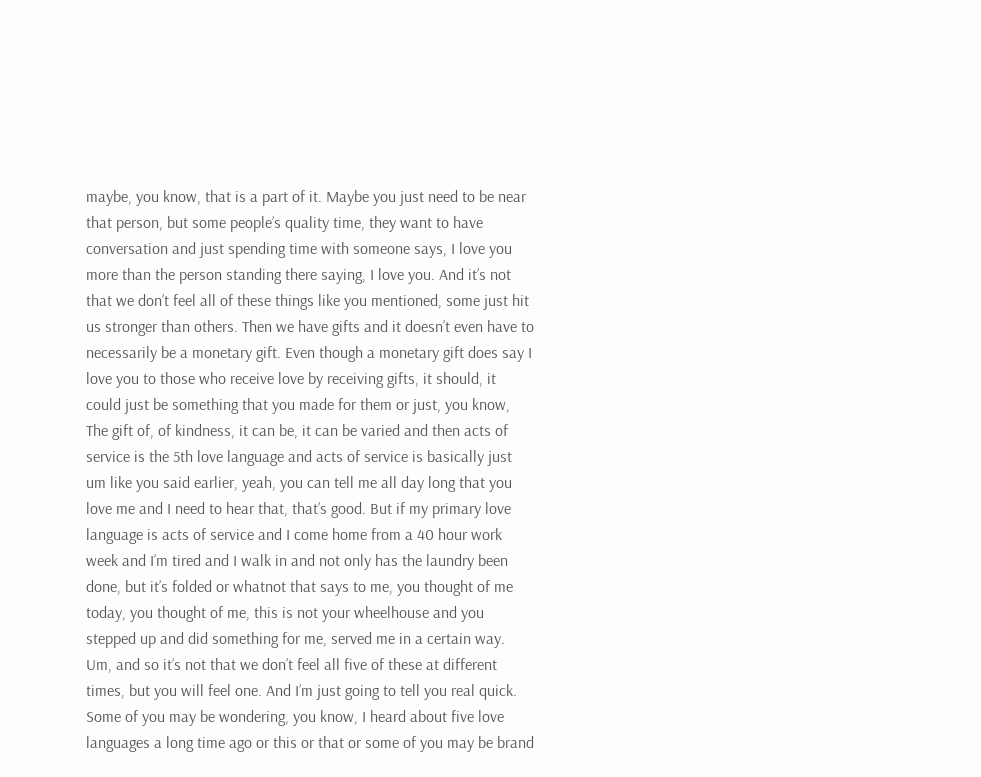maybe, you know, that is a part of it. Maybe you just need to be near that person, but some people’s quality time, they want to have conversation and just spending time with someone says, I love you more than the person standing there saying, I love you. And it’s not that we don’t feel all of these things like you mentioned, some just hit us stronger than others. Then we have gifts and it doesn’t even have to necessarily be a monetary gift. Even though a monetary gift does say I love you to those who receive love by receiving gifts, it should, it could just be something that you made for them or just, you know, The gift of, of kindness, it can be, it can be varied and then acts of service is the 5th love language and acts of service is basically just um like you said earlier, yeah, you can tell me all day long that you love me and I need to hear that, that’s good. But if my primary love language is acts of service and I come home from a 40 hour work week and I’m tired and I walk in and not only has the laundry been done, but it’s folded or whatnot that says to me, you thought of me today, you thought of me, this is not your wheelhouse and you stepped up and did something for me, served me in a certain way. Um, and so it’s not that we don’t feel all five of these at different times, but you will feel one. And I’m just going to tell you real quick. Some of you may be wondering, you know, I heard about five love languages a long time ago or this or that or some of you may be brand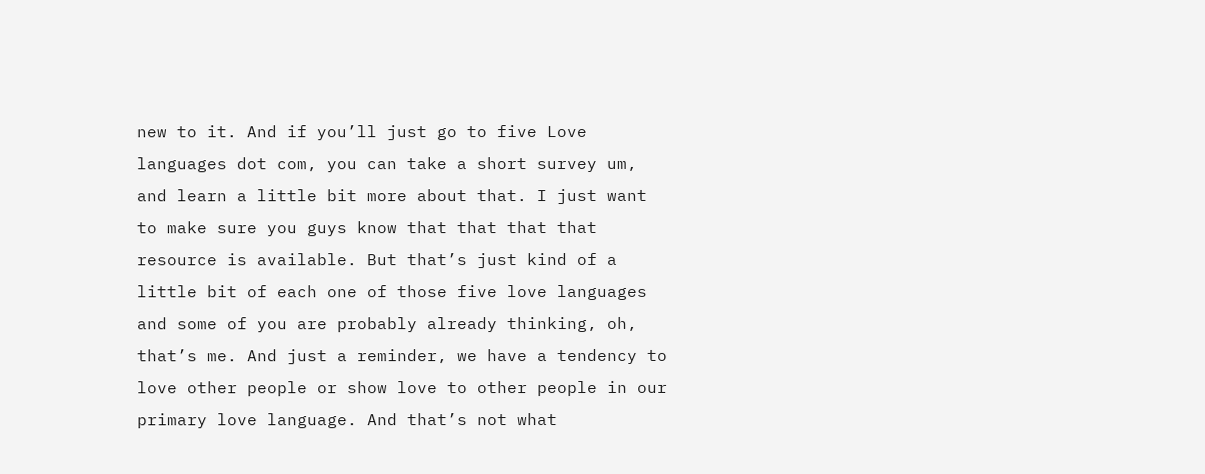new to it. And if you’ll just go to five Love languages dot com, you can take a short survey um, and learn a little bit more about that. I just want to make sure you guys know that that that that resource is available. But that’s just kind of a little bit of each one of those five love languages and some of you are probably already thinking, oh, that’s me. And just a reminder, we have a tendency to love other people or show love to other people in our primary love language. And that’s not what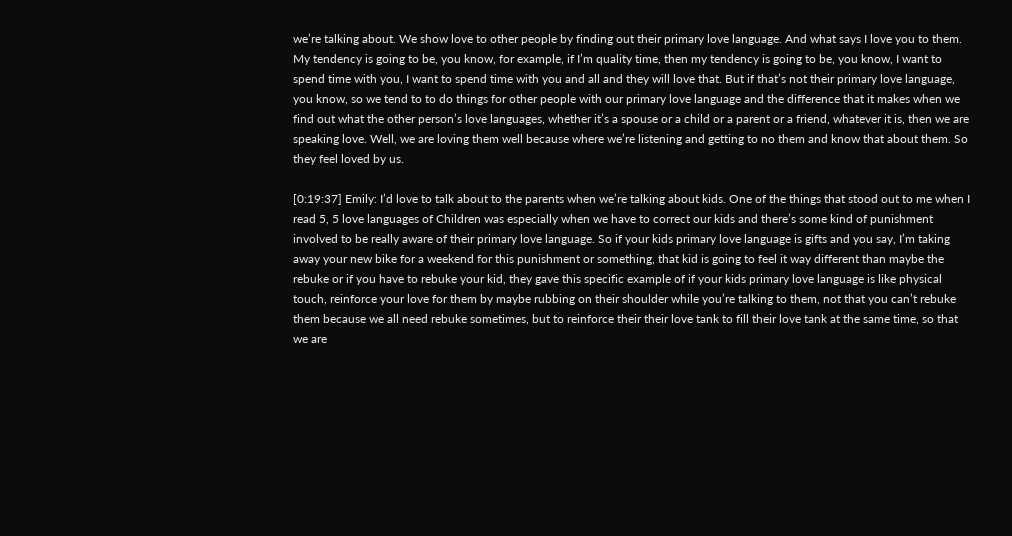we’re talking about. We show love to other people by finding out their primary love language. And what says I love you to them. My tendency is going to be, you know, for example, if I’m quality time, then my tendency is going to be, you know, I want to spend time with you, I want to spend time with you and all and they will love that. But if that’s not their primary love language, you know, so we tend to to do things for other people with our primary love language and the difference that it makes when we find out what the other person’s love languages, whether it’s a spouse or a child or a parent or a friend, whatever it is, then we are speaking love. Well, we are loving them well because where we’re listening and getting to no them and know that about them. So they feel loved by us.

[0:19:37] Emily: I’d love to talk about to the parents when we’re talking about kids. One of the things that stood out to me when I read 5, 5 love languages of Children was especially when we have to correct our kids and there’s some kind of punishment involved to be really aware of their primary love language. So if your kids primary love language is gifts and you say, I’m taking away your new bike for a weekend for this punishment or something, that kid is going to feel it way different than maybe the rebuke or if you have to rebuke your kid, they gave this specific example of if your kids primary love language is like physical touch, reinforce your love for them by maybe rubbing on their shoulder while you’re talking to them, not that you can’t rebuke them because we all need rebuke sometimes, but to reinforce their their love tank to fill their love tank at the same time, so that we are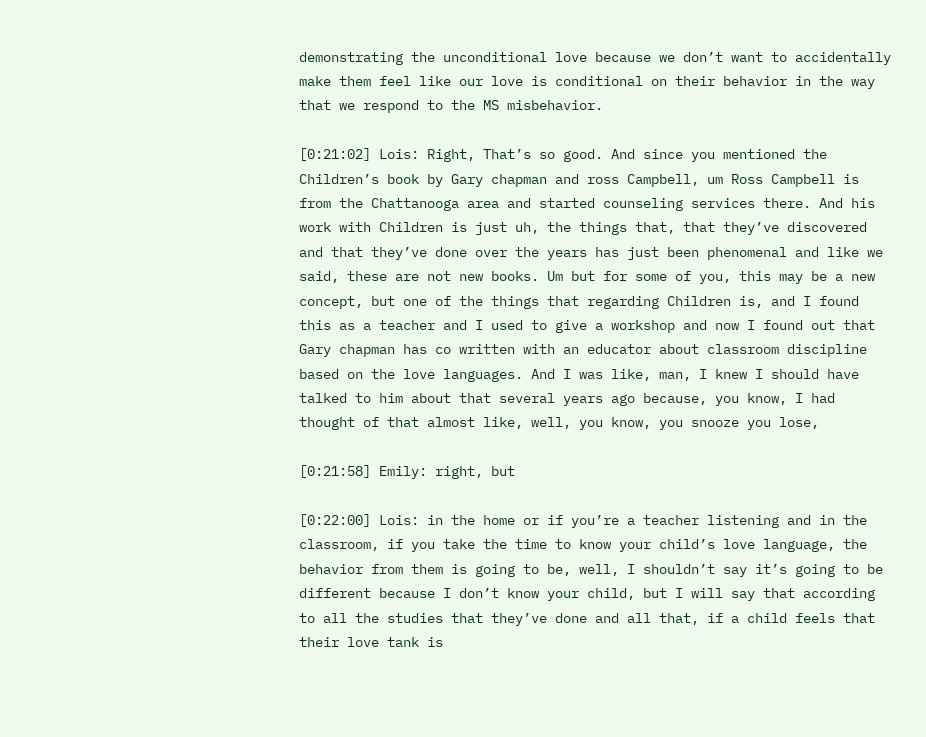demonstrating the unconditional love because we don’t want to accidentally make them feel like our love is conditional on their behavior in the way that we respond to the MS misbehavior.

[0:21:02] Lois: Right, That’s so good. And since you mentioned the Children’s book by Gary chapman and ross Campbell, um Ross Campbell is from the Chattanooga area and started counseling services there. And his work with Children is just uh, the things that, that they’ve discovered and that they’ve done over the years has just been phenomenal and like we said, these are not new books. Um but for some of you, this may be a new concept, but one of the things that regarding Children is, and I found this as a teacher and I used to give a workshop and now I found out that Gary chapman has co written with an educator about classroom discipline based on the love languages. And I was like, man, I knew I should have talked to him about that several years ago because, you know, I had thought of that almost like, well, you know, you snooze you lose,

[0:21:58] Emily: right, but

[0:22:00] Lois: in the home or if you’re a teacher listening and in the classroom, if you take the time to know your child’s love language, the behavior from them is going to be, well, I shouldn’t say it’s going to be different because I don’t know your child, but I will say that according to all the studies that they’ve done and all that, if a child feels that their love tank is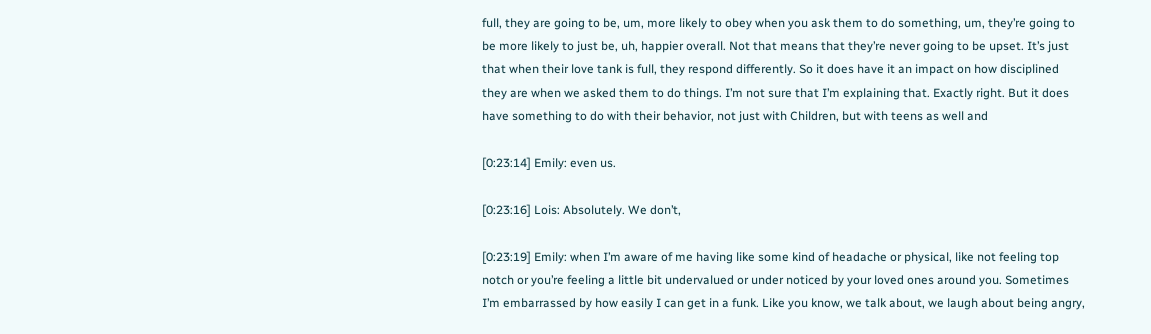full, they are going to be, um, more likely to obey when you ask them to do something, um, they’re going to be more likely to just be, uh, happier overall. Not that means that they’re never going to be upset. It’s just that when their love tank is full, they respond differently. So it does have it an impact on how disciplined they are when we asked them to do things. I’m not sure that I’m explaining that. Exactly right. But it does have something to do with their behavior, not just with Children, but with teens as well and

[0:23:14] Emily: even us.

[0:23:16] Lois: Absolutely. We don’t,

[0:23:19] Emily: when I’m aware of me having like some kind of headache or physical, like not feeling top notch or you’re feeling a little bit undervalued or under noticed by your loved ones around you. Sometimes I’m embarrassed by how easily I can get in a funk. Like you know, we talk about, we laugh about being angry,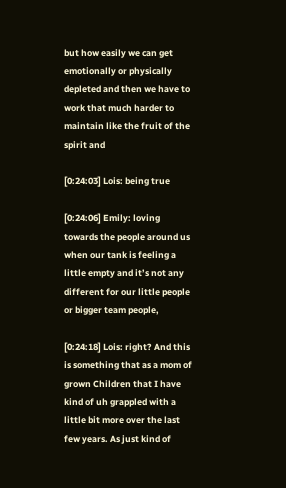but how easily we can get emotionally or physically depleted and then we have to work that much harder to maintain like the fruit of the spirit and

[0:24:03] Lois: being true

[0:24:06] Emily: loving towards the people around us when our tank is feeling a little empty and it’s not any different for our little people or bigger team people,

[0:24:18] Lois: right? And this is something that as a mom of grown Children that I have kind of uh grappled with a little bit more over the last few years. As just kind of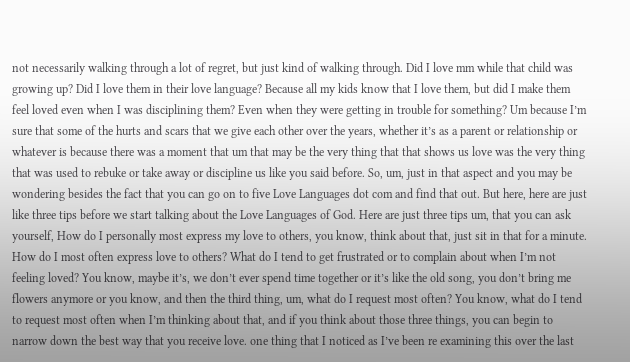not necessarily walking through a lot of regret, but just kind of walking through. Did I love mm while that child was growing up? Did I love them in their love language? Because all my kids know that I love them, but did I make them feel loved even when I was disciplining them? Even when they were getting in trouble for something? Um because I’m sure that some of the hurts and scars that we give each other over the years, whether it’s as a parent or relationship or whatever is because there was a moment that um that may be the very thing that that shows us love was the very thing that was used to rebuke or take away or discipline us like you said before. So, um, just in that aspect and you may be wondering besides the fact that you can go on to five Love Languages dot com and find that out. But here, here are just like three tips before we start talking about the Love Languages of God. Here are just three tips um, that you can ask yourself, How do I personally most express my love to others, you know, think about that, just sit in that for a minute. How do I most often express love to others? What do I tend to get frustrated or to complain about when I’m not feeling loved? You know, maybe it’s, we don’t ever spend time together or it’s like the old song, you don’t bring me flowers anymore or you know, and then the third thing, um, what do I request most often? You know, what do I tend to request most often when I’m thinking about that, and if you think about those three things, you can begin to narrow down the best way that you receive love. one thing that I noticed as I’ve been re examining this over the last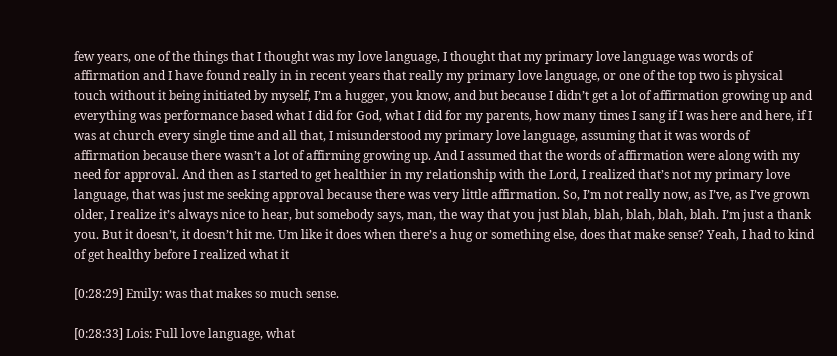few years, one of the things that I thought was my love language, I thought that my primary love language was words of affirmation and I have found really in in recent years that really my primary love language, or one of the top two is physical touch without it being initiated by myself, I’m a hugger, you know, and but because I didn’t get a lot of affirmation growing up and everything was performance based what I did for God, what I did for my parents, how many times I sang if I was here and here, if I was at church every single time and all that, I misunderstood my primary love language, assuming that it was words of affirmation because there wasn’t a lot of affirming growing up. And I assumed that the words of affirmation were along with my need for approval. And then as I started to get healthier in my relationship with the Lord, I realized that’s not my primary love language, that was just me seeking approval because there was very little affirmation. So, I’m not really now, as I’ve, as I’ve grown older, I realize it’s always nice to hear, but somebody says, man, the way that you just blah, blah, blah, blah, blah. I’m just a thank you. But it doesn’t, it doesn’t hit me. Um like it does when there’s a hug or something else, does that make sense? Yeah, I had to kind of get healthy before I realized what it

[0:28:29] Emily: was that makes so much sense.

[0:28:33] Lois: Full love language, what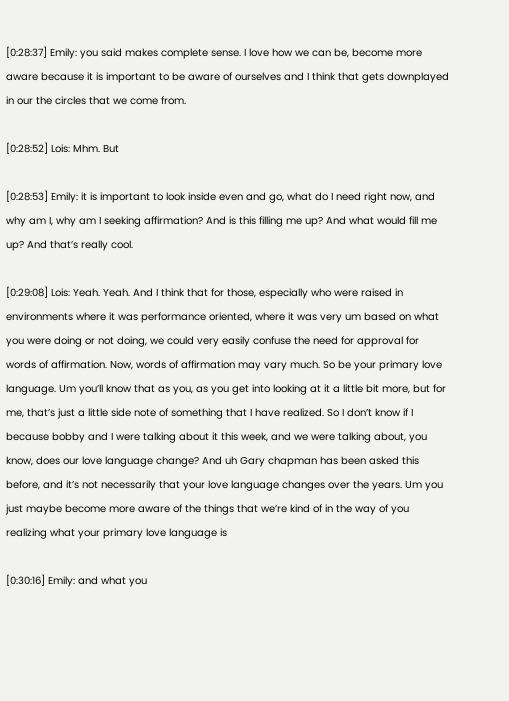[0:28:37] Emily: you said makes complete sense. I love how we can be, become more aware because it is important to be aware of ourselves and I think that gets downplayed in our the circles that we come from.

[0:28:52] Lois: Mhm. But

[0:28:53] Emily: it is important to look inside even and go, what do I need right now, and why am I, why am I seeking affirmation? And is this filling me up? And what would fill me up? And that’s really cool.

[0:29:08] Lois: Yeah. Yeah. And I think that for those, especially who were raised in environments where it was performance oriented, where it was very um based on what you were doing or not doing, we could very easily confuse the need for approval for words of affirmation. Now, words of affirmation may vary much. So be your primary love language. Um you’ll know that as you, as you get into looking at it a little bit more, but for me, that’s just a little side note of something that I have realized. So I don’t know if I because bobby and I were talking about it this week, and we were talking about, you know, does our love language change? And uh Gary chapman has been asked this before, and it’s not necessarily that your love language changes over the years. Um you just maybe become more aware of the things that we’re kind of in the way of you realizing what your primary love language is

[0:30:16] Emily: and what you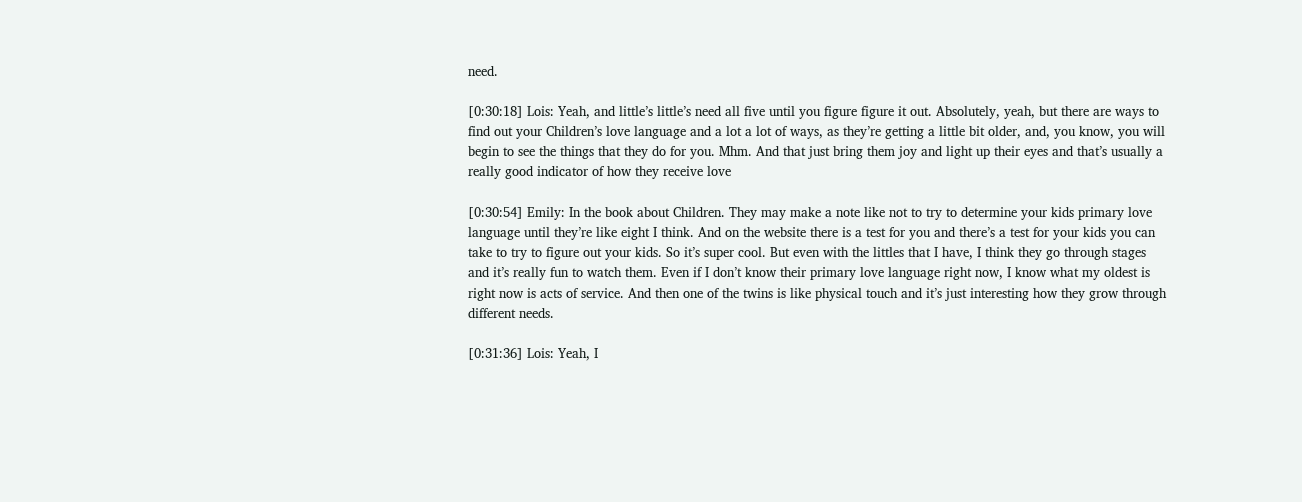need.

[0:30:18] Lois: Yeah, and little’s little’s need all five until you figure figure it out. Absolutely, yeah, but there are ways to find out your Children’s love language and a lot a lot of ways, as they’re getting a little bit older, and, you know, you will begin to see the things that they do for you. Mhm. And that just bring them joy and light up their eyes and that’s usually a really good indicator of how they receive love

[0:30:54] Emily: In the book about Children. They may make a note like not to try to determine your kids primary love language until they’re like eight I think. And on the website there is a test for you and there’s a test for your kids you can take to try to figure out your kids. So it’s super cool. But even with the littles that I have, I think they go through stages and it’s really fun to watch them. Even if I don’t know their primary love language right now, I know what my oldest is right now is acts of service. And then one of the twins is like physical touch and it’s just interesting how they grow through different needs.

[0:31:36] Lois: Yeah, I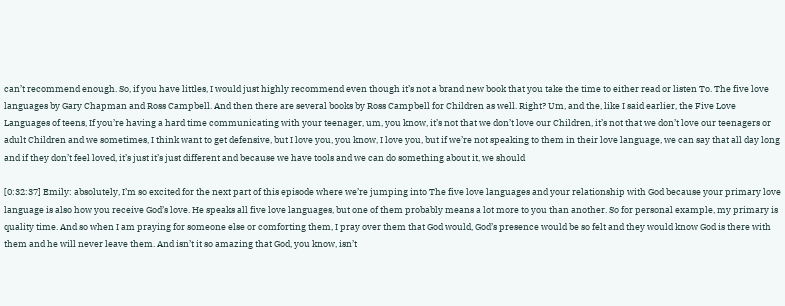can’t recommend enough. So, if you have littles, I would just highly recommend even though it’s not a brand new book that you take the time to either read or listen To. The five love languages by Gary Chapman and Ross Campbell. And then there are several books by Ross Campbell for Children as well. Right? Um, and the, like I said earlier, the Five Love Languages of teens, If you’re having a hard time communicating with your teenager, um, you know, it’s not that we don’t love our Children, it’s not that we don’t love our teenagers or adult Children and we sometimes, I think want to get defensive, but I love you, you know, I love you, but if we’re not speaking to them in their love language, we can say that all day long and if they don’t feel loved, it’s just it’s just different and because we have tools and we can do something about it, we should

[0:32:37] Emily: absolutely, I’m so excited for the next part of this episode where we’re jumping into The five love languages and your relationship with God because your primary love language is also how you receive God’s love. He speaks all five love languages, but one of them probably means a lot more to you than another. So for personal example, my primary is quality time. And so when I am praying for someone else or comforting them, I pray over them that God would, God’s presence would be so felt and they would know God is there with them and he will never leave them. And isn’t it so amazing that God, you know, isn’t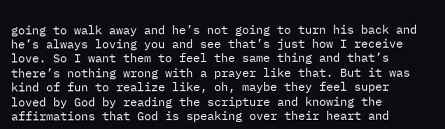going to walk away and he’s not going to turn his back and he’s always loving you and see that’s just how I receive love. So I want them to feel the same thing and that’s there’s nothing wrong with a prayer like that. But it was kind of fun to realize like, oh, maybe they feel super loved by God by reading the scripture and knowing the affirmations that God is speaking over their heart and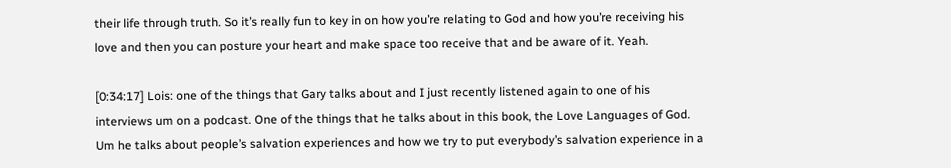their life through truth. So it’s really fun to key in on how you’re relating to God and how you’re receiving his love and then you can posture your heart and make space too receive that and be aware of it. Yeah.

[0:34:17] Lois: one of the things that Gary talks about and I just recently listened again to one of his interviews um on a podcast. One of the things that he talks about in this book, the Love Languages of God. Um he talks about people’s salvation experiences and how we try to put everybody’s salvation experience in a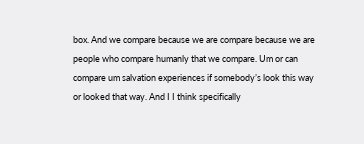box. And we compare because we are compare because we are people who compare humanly that we compare. Um or can compare um salvation experiences if somebody’s look this way or looked that way. And I I think specifically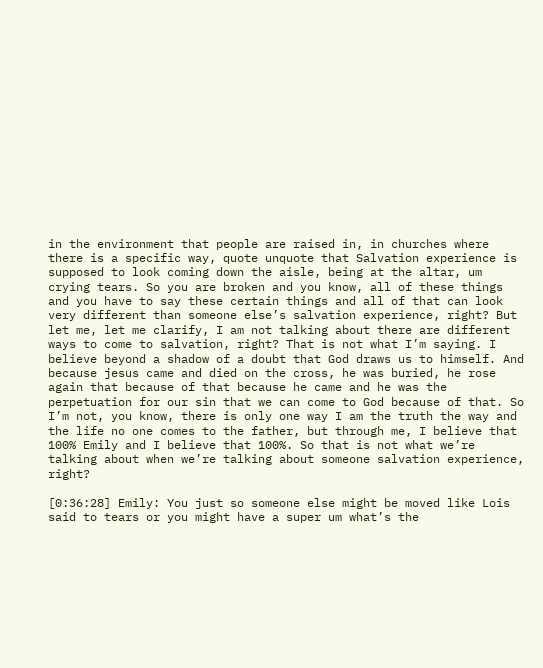in the environment that people are raised in, in churches where there is a specific way, quote unquote that Salvation experience is supposed to look coming down the aisle, being at the altar, um crying tears. So you are broken and you know, all of these things and you have to say these certain things and all of that can look very different than someone else’s salvation experience, right? But let me, let me clarify, I am not talking about there are different ways to come to salvation, right? That is not what I’m saying. I believe beyond a shadow of a doubt that God draws us to himself. And because jesus came and died on the cross, he was buried, he rose again that because of that because he came and he was the perpetuation for our sin that we can come to God because of that. So I’m not, you know, there is only one way I am the truth the way and the life no one comes to the father, but through me, I believe that 100% Emily and I believe that 100%. So that is not what we’re talking about when we’re talking about someone salvation experience, right?

[0:36:28] Emily: You just so someone else might be moved like Lois said to tears or you might have a super um what’s the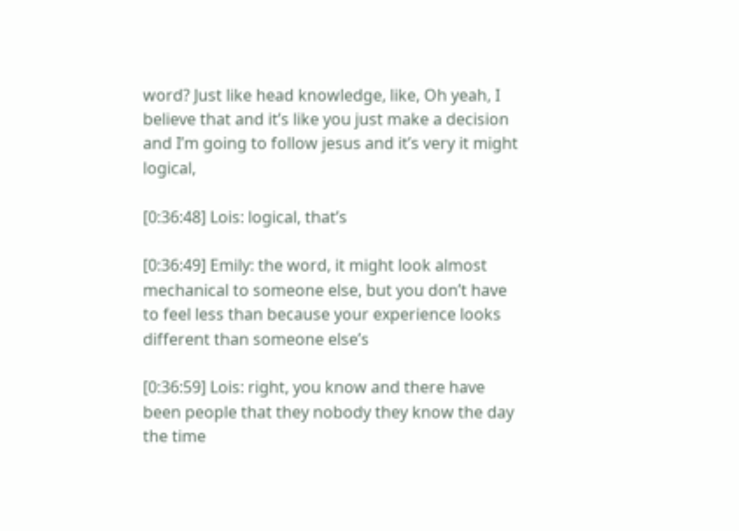word? Just like head knowledge, like, Oh yeah, I believe that and it’s like you just make a decision and I’m going to follow jesus and it’s very it might logical,

[0:36:48] Lois: logical, that’s

[0:36:49] Emily: the word, it might look almost mechanical to someone else, but you don’t have to feel less than because your experience looks different than someone else’s

[0:36:59] Lois: right, you know and there have been people that they nobody they know the day the time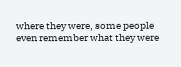where they were, some people even remember what they were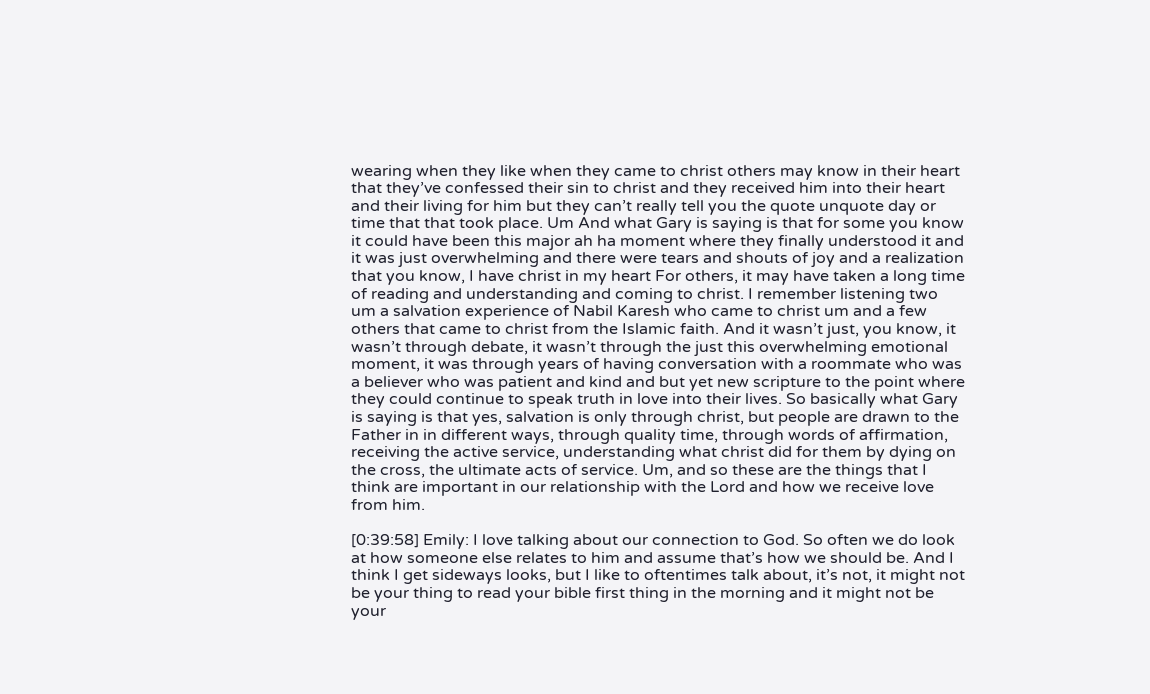wearing when they like when they came to christ others may know in their heart that they’ve confessed their sin to christ and they received him into their heart and their living for him but they can’t really tell you the quote unquote day or time that that took place. Um And what Gary is saying is that for some you know it could have been this major ah ha moment where they finally understood it and it was just overwhelming and there were tears and shouts of joy and a realization that you know, I have christ in my heart For others, it may have taken a long time of reading and understanding and coming to christ. I remember listening two um a salvation experience of Nabil Karesh who came to christ um and a few others that came to christ from the Islamic faith. And it wasn’t just, you know, it wasn’t through debate, it wasn’t through the just this overwhelming emotional moment, it was through years of having conversation with a roommate who was a believer who was patient and kind and but yet new scripture to the point where they could continue to speak truth in love into their lives. So basically what Gary is saying is that yes, salvation is only through christ, but people are drawn to the Father in in different ways, through quality time, through words of affirmation, receiving the active service, understanding what christ did for them by dying on the cross, the ultimate acts of service. Um, and so these are the things that I think are important in our relationship with the Lord and how we receive love from him.

[0:39:58] Emily: I love talking about our connection to God. So often we do look at how someone else relates to him and assume that’s how we should be. And I think I get sideways looks, but I like to oftentimes talk about, it’s not, it might not be your thing to read your bible first thing in the morning and it might not be your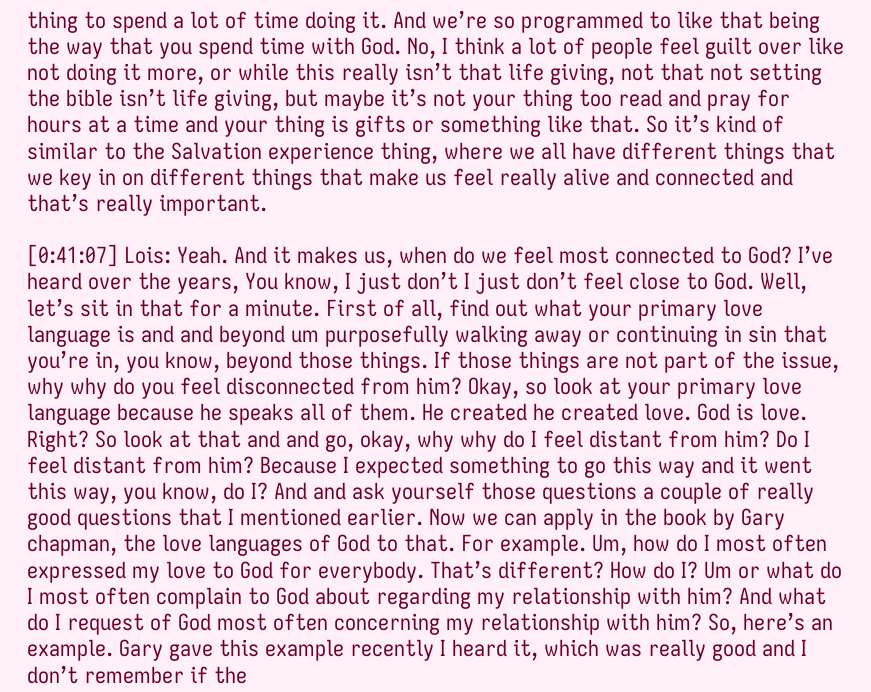thing to spend a lot of time doing it. And we’re so programmed to like that being the way that you spend time with God. No, I think a lot of people feel guilt over like not doing it more, or while this really isn’t that life giving, not that not setting the bible isn’t life giving, but maybe it’s not your thing too read and pray for hours at a time and your thing is gifts or something like that. So it’s kind of similar to the Salvation experience thing, where we all have different things that we key in on different things that make us feel really alive and connected and that’s really important.

[0:41:07] Lois: Yeah. And it makes us, when do we feel most connected to God? I’ve heard over the years, You know, I just don’t I just don’t feel close to God. Well, let’s sit in that for a minute. First of all, find out what your primary love language is and and beyond um purposefully walking away or continuing in sin that you’re in, you know, beyond those things. If those things are not part of the issue, why why do you feel disconnected from him? Okay, so look at your primary love language because he speaks all of them. He created he created love. God is love. Right? So look at that and and go, okay, why why do I feel distant from him? Do I feel distant from him? Because I expected something to go this way and it went this way, you know, do I? And and ask yourself those questions a couple of really good questions that I mentioned earlier. Now we can apply in the book by Gary chapman, the love languages of God to that. For example. Um, how do I most often expressed my love to God for everybody. That’s different? How do I? Um or what do I most often complain to God about regarding my relationship with him? And what do I request of God most often concerning my relationship with him? So, here’s an example. Gary gave this example recently I heard it, which was really good and I don’t remember if the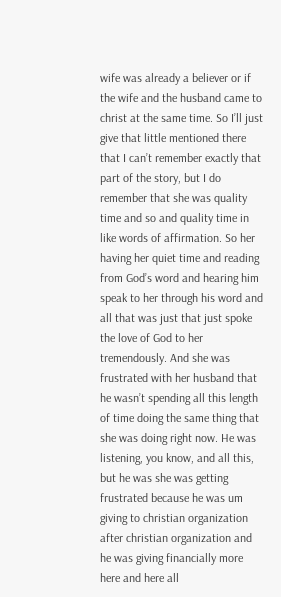wife was already a believer or if the wife and the husband came to christ at the same time. So I’ll just give that little mentioned there that I can’t remember exactly that part of the story, but I do remember that she was quality time and so and quality time in like words of affirmation. So her having her quiet time and reading from God’s word and hearing him speak to her through his word and all that was just that just spoke the love of God to her tremendously. And she was frustrated with her husband that he wasn’t spending all this length of time doing the same thing that she was doing right now. He was listening, you know, and all this, but he was she was getting frustrated because he was um giving to christian organization after christian organization and he was giving financially more here and here all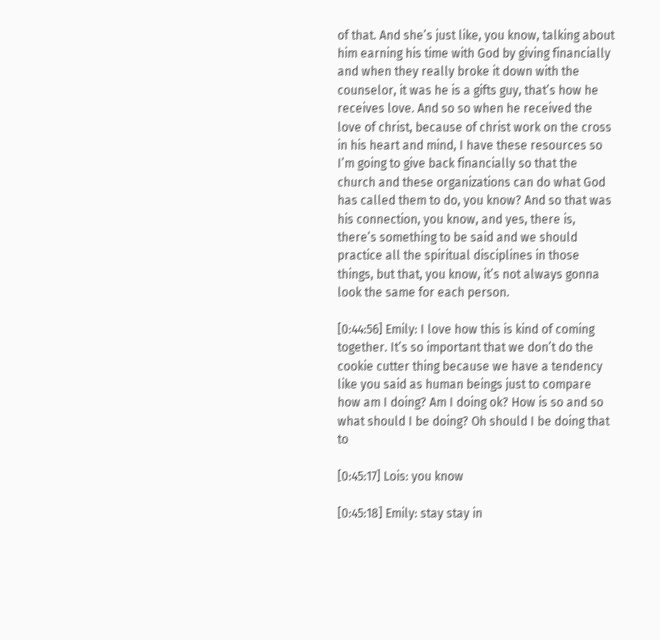of that. And she’s just like, you know, talking about him earning his time with God by giving financially and when they really broke it down with the counselor, it was he is a gifts guy, that’s how he receives love. And so so when he received the love of christ, because of christ work on the cross in his heart and mind, I have these resources so I’m going to give back financially so that the church and these organizations can do what God has called them to do, you know? And so that was his connection, you know, and yes, there is, there’s something to be said and we should practice all the spiritual disciplines in those things, but that, you know, it’s not always gonna look the same for each person.

[0:44:56] Emily: I love how this is kind of coming together. It’s so important that we don’t do the cookie cutter thing because we have a tendency like you said as human beings just to compare how am I doing? Am I doing ok? How is so and so what should I be doing? Oh should I be doing that to

[0:45:17] Lois: you know

[0:45:18] Emily: stay stay in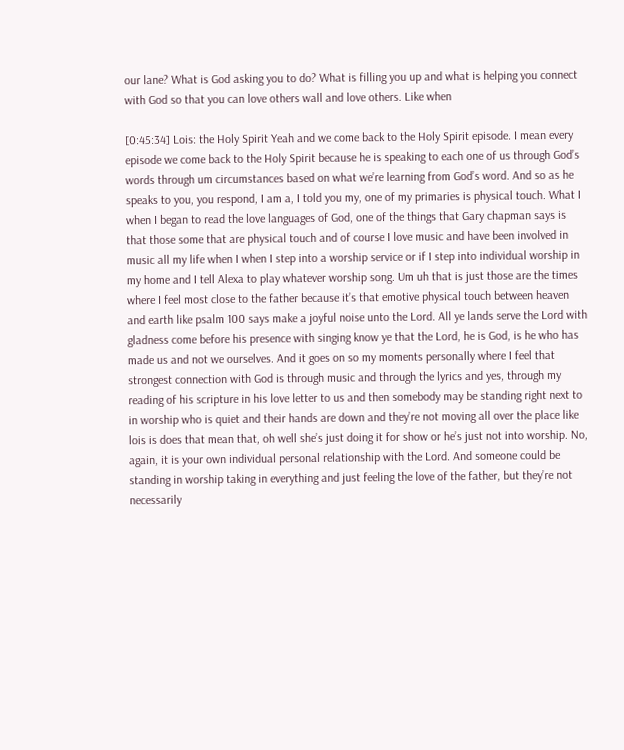our lane? What is God asking you to do? What is filling you up and what is helping you connect with God so that you can love others wall and love others. Like when

[0:45:34] Lois: the Holy Spirit Yeah and we come back to the Holy Spirit episode. I mean every episode we come back to the Holy Spirit because he is speaking to each one of us through God’s words through um circumstances based on what we’re learning from God’s word. And so as he speaks to you, you respond, I am a, I told you my, one of my primaries is physical touch. What I when I began to read the love languages of God, one of the things that Gary chapman says is that those some that are physical touch and of course I love music and have been involved in music all my life when I when I step into a worship service or if I step into individual worship in my home and I tell Alexa to play whatever worship song. Um uh that is just those are the times where I feel most close to the father because it’s that emotive physical touch between heaven and earth like psalm 100 says make a joyful noise unto the Lord. All ye lands serve the Lord with gladness come before his presence with singing know ye that the Lord, he is God, is he who has made us and not we ourselves. And it goes on so my moments personally where I feel that strongest connection with God is through music and through the lyrics and yes, through my reading of his scripture in his love letter to us and then somebody may be standing right next to in worship who is quiet and their hands are down and they’re not moving all over the place like lois is does that mean that, oh well she’s just doing it for show or he’s just not into worship. No, again, it is your own individual personal relationship with the Lord. And someone could be standing in worship taking in everything and just feeling the love of the father, but they’re not necessarily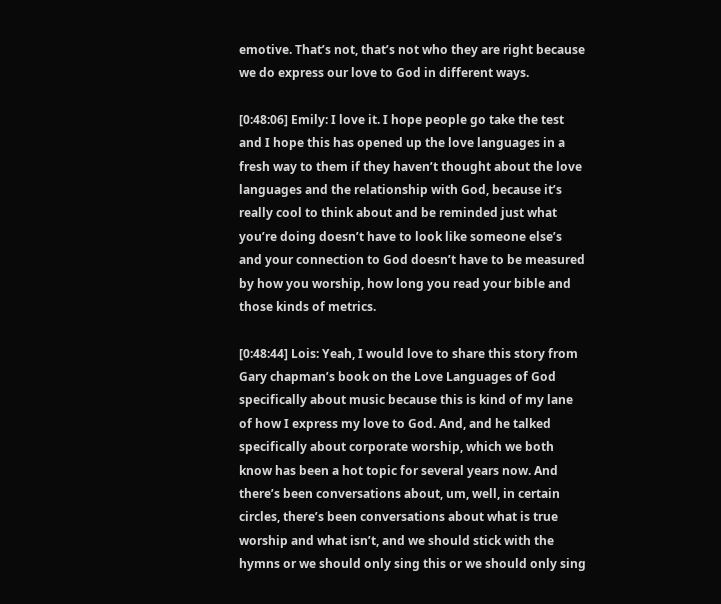emotive. That’s not, that’s not who they are right because we do express our love to God in different ways.

[0:48:06] Emily: I love it. I hope people go take the test and I hope this has opened up the love languages in a fresh way to them if they haven’t thought about the love languages and the relationship with God, because it’s really cool to think about and be reminded just what you’re doing doesn’t have to look like someone else’s and your connection to God doesn’t have to be measured by how you worship, how long you read your bible and those kinds of metrics.

[0:48:44] Lois: Yeah, I would love to share this story from Gary chapman’s book on the Love Languages of God specifically about music because this is kind of my lane of how I express my love to God. And, and he talked specifically about corporate worship, which we both know has been a hot topic for several years now. And there’s been conversations about, um, well, in certain circles, there’s been conversations about what is true worship and what isn’t, and we should stick with the hymns or we should only sing this or we should only sing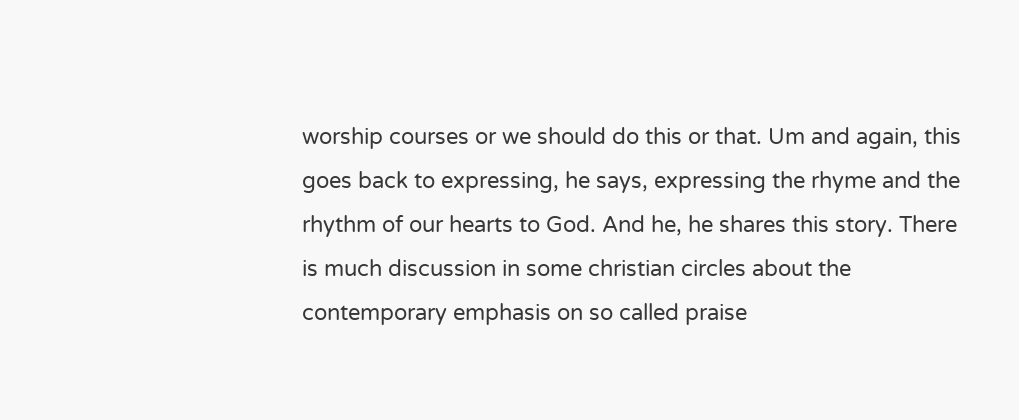worship courses or we should do this or that. Um and again, this goes back to expressing, he says, expressing the rhyme and the rhythm of our hearts to God. And he, he shares this story. There is much discussion in some christian circles about the contemporary emphasis on so called praise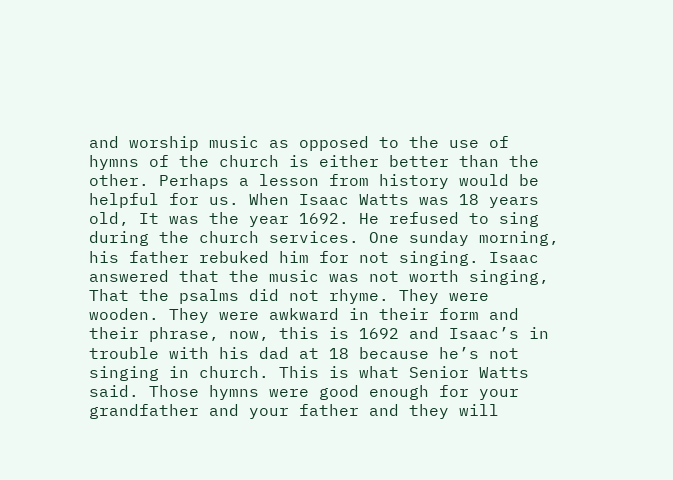and worship music as opposed to the use of hymns of the church is either better than the other. Perhaps a lesson from history would be helpful for us. When Isaac Watts was 18 years old, It was the year 1692. He refused to sing during the church services. One sunday morning, his father rebuked him for not singing. Isaac answered that the music was not worth singing, That the psalms did not rhyme. They were wooden. They were awkward in their form and their phrase, now, this is 1692 and Isaac’s in trouble with his dad at 18 because he’s not singing in church. This is what Senior Watts said. Those hymns were good enough for your grandfather and your father and they will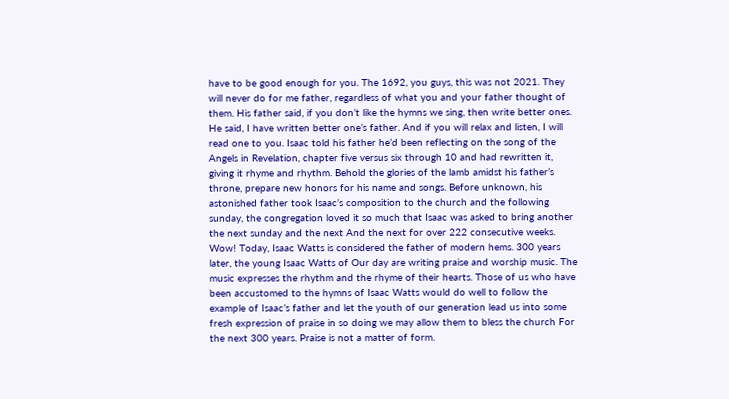have to be good enough for you. The 1692, you guys, this was not 2021. They will never do for me father, regardless of what you and your father thought of them. His father said, if you don’t like the hymns we sing, then write better ones. He said, I have written better one’s father. And if you will relax and listen, I will read one to you. Isaac told his father he’d been reflecting on the song of the Angels in Revelation, chapter five versus six through 10 and had rewritten it, giving it rhyme and rhythm. Behold the glories of the lamb amidst his father’s throne, prepare new honors for his name and songs. Before unknown, his astonished father took Isaac’s composition to the church and the following sunday, the congregation loved it so much that Isaac was asked to bring another the next sunday and the next And the next for over 222 consecutive weeks. Wow! Today, Isaac Watts is considered the father of modern hems. 300 years later, the young Isaac Watts of Our day are writing praise and worship music. The music expresses the rhythm and the rhyme of their hearts. Those of us who have been accustomed to the hymns of Isaac Watts would do well to follow the example of Isaac’s father and let the youth of our generation lead us into some fresh expression of praise in so doing we may allow them to bless the church For the next 300 years. Praise is not a matter of form.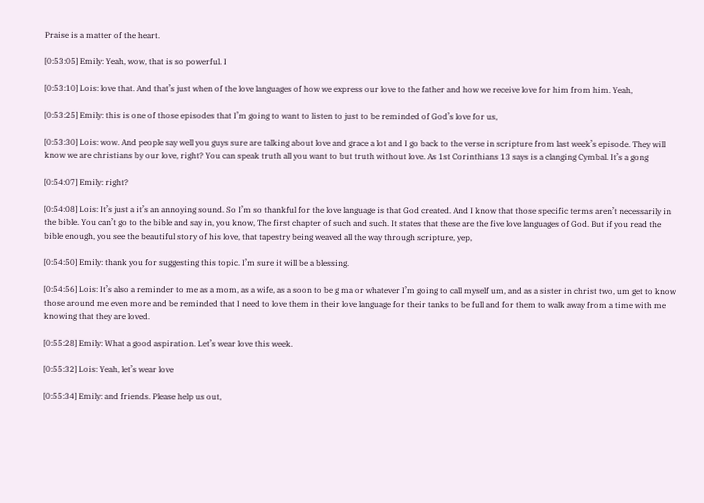Praise is a matter of the heart.

[0:53:05] Emily: Yeah, wow, that is so powerful. I

[0:53:10] Lois: love that. And that’s just when of the love languages of how we express our love to the father and how we receive love for him from him. Yeah,

[0:53:25] Emily: this is one of those episodes that I’m going to want to listen to just to be reminded of God’s love for us,

[0:53:30] Lois: wow. And people say well you guys sure are talking about love and grace a lot and I go back to the verse in scripture from last week’s episode. They will know we are christians by our love, right? You can speak truth all you want to but truth without love. As 1st Corinthians 13 says is a clanging Cymbal. It’s a gong

[0:54:07] Emily: right?

[0:54:08] Lois: It’s just a it’s an annoying sound. So I’m so thankful for the love language is that God created. And I know that those specific terms aren’t necessarily in the bible. You can’t go to the bible and say in, you know, The first chapter of such and such. It states that these are the five love languages of God. But if you read the bible enough, you see the beautiful story of his love, that tapestry being weaved all the way through scripture, yep,

[0:54:50] Emily: thank you for suggesting this topic. I’m sure it will be a blessing.

[0:54:56] Lois: It’s also a reminder to me as a mom, as a wife, as a soon to be g ma or whatever I’m going to call myself um, and as a sister in christ two, um get to know those around me even more and be reminded that I need to love them in their love language for their tanks to be full and for them to walk away from a time with me knowing that they are loved.

[0:55:28] Emily: What a good aspiration. Let’s wear love this week.

[0:55:32] Lois: Yeah, let’s wear love

[0:55:34] Emily: and friends. Please help us out,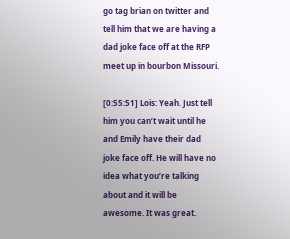go tag brian on twitter and tell him that we are having a dad joke face off at the RFP meet up in bourbon Missouri.

[0:55:51] Lois: Yeah. Just tell him you can’t wait until he and Emily have their dad joke face off. He will have no idea what you’re talking about and it will be awesome. It was great.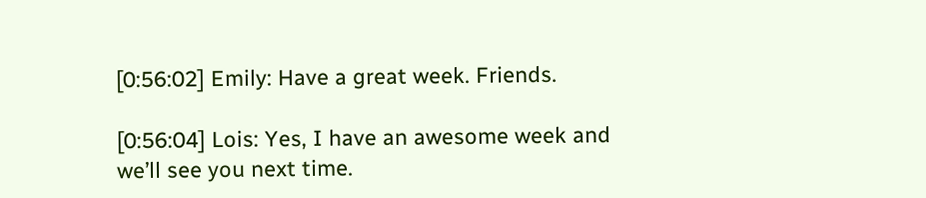[0:56:02] Emily: Have a great week. Friends.

[0:56:04] Lois: Yes, I have an awesome week and we’ll see you next time.